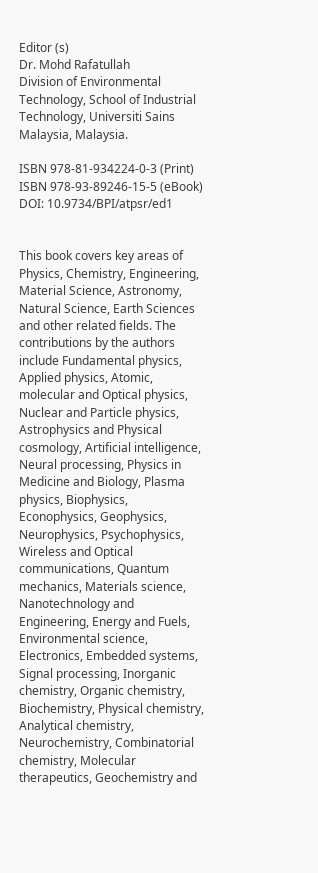Editor (s)
Dr. Mohd Rafatullah
Division of Environmental Technology, School of Industrial Technology, Universiti Sains
Malaysia, Malaysia.

ISBN 978-81-934224-0-3 (Print)
ISBN 978-93-89246-15-5 (eBook)
DOI: 10.9734/BPI/atpsr/ed1


This book covers key areas of Physics, Chemistry, Engineering, Material Science, Astronomy, Natural Science, Earth Sciences and other related fields. The contributions by the authors include Fundamental physics, Applied physics, Atomic, molecular and Optical physics, Nuclear and Particle physics, Astrophysics and Physical cosmology, Artificial intelligence, Neural processing, Physics in Medicine and Biology, Plasma physics, Biophysics, Econophysics, Geophysics, Neurophysics, Psychophysics, Wireless and Optical communications, Quantum mechanics, Materials science, Nanotechnology and Engineering, Energy and Fuels, Environmental science, Electronics, Embedded systems, Signal processing, Inorganic chemistry, Organic chemistry, Biochemistry, Physical chemistry, Analytical chemistry, Neurochemistry, Combinatorial chemistry, Molecular therapeutics, Geochemistry and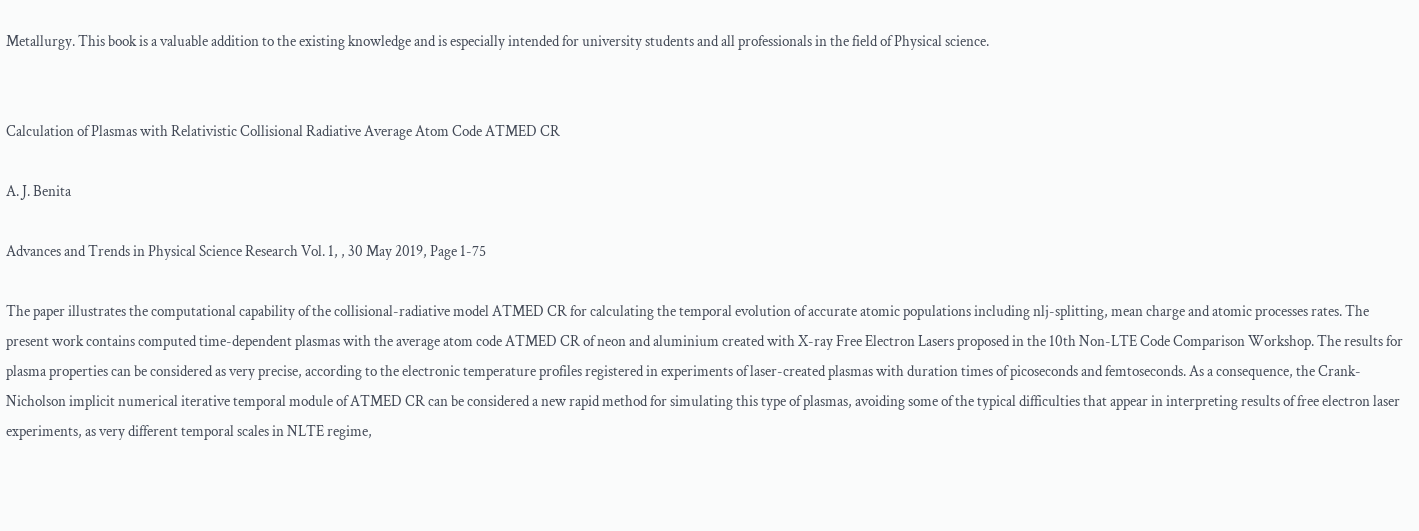Metallurgy. This book is a valuable addition to the existing knowledge and is especially intended for university students and all professionals in the field of Physical science.


Calculation of Plasmas with Relativistic Collisional Radiative Average Atom Code ATMED CR

A. J. Benita

Advances and Trends in Physical Science Research Vol. 1, , 30 May 2019, Page 1-75

The paper illustrates the computational capability of the collisional-radiative model ATMED CR for calculating the temporal evolution of accurate atomic populations including nlj-splitting, mean charge and atomic processes rates. The present work contains computed time-dependent plasmas with the average atom code ATMED CR of neon and aluminium created with X-ray Free Electron Lasers proposed in the 10th Non-LTE Code Comparison Workshop. The results for plasma properties can be considered as very precise, according to the electronic temperature profiles registered in experiments of laser-created plasmas with duration times of picoseconds and femtoseconds. As a consequence, the Crank-Nicholson implicit numerical iterative temporal module of ATMED CR can be considered a new rapid method for simulating this type of plasmas, avoiding some of the typical difficulties that appear in interpreting results of free electron laser experiments, as very different temporal scales in NLTE regime,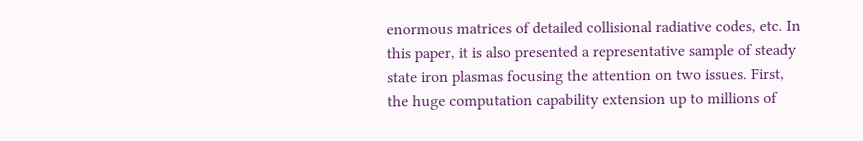enormous matrices of detailed collisional radiative codes, etc. In this paper, it is also presented a representative sample of steady state iron plasmas focusing the attention on two issues. First, the huge computation capability extension up to millions of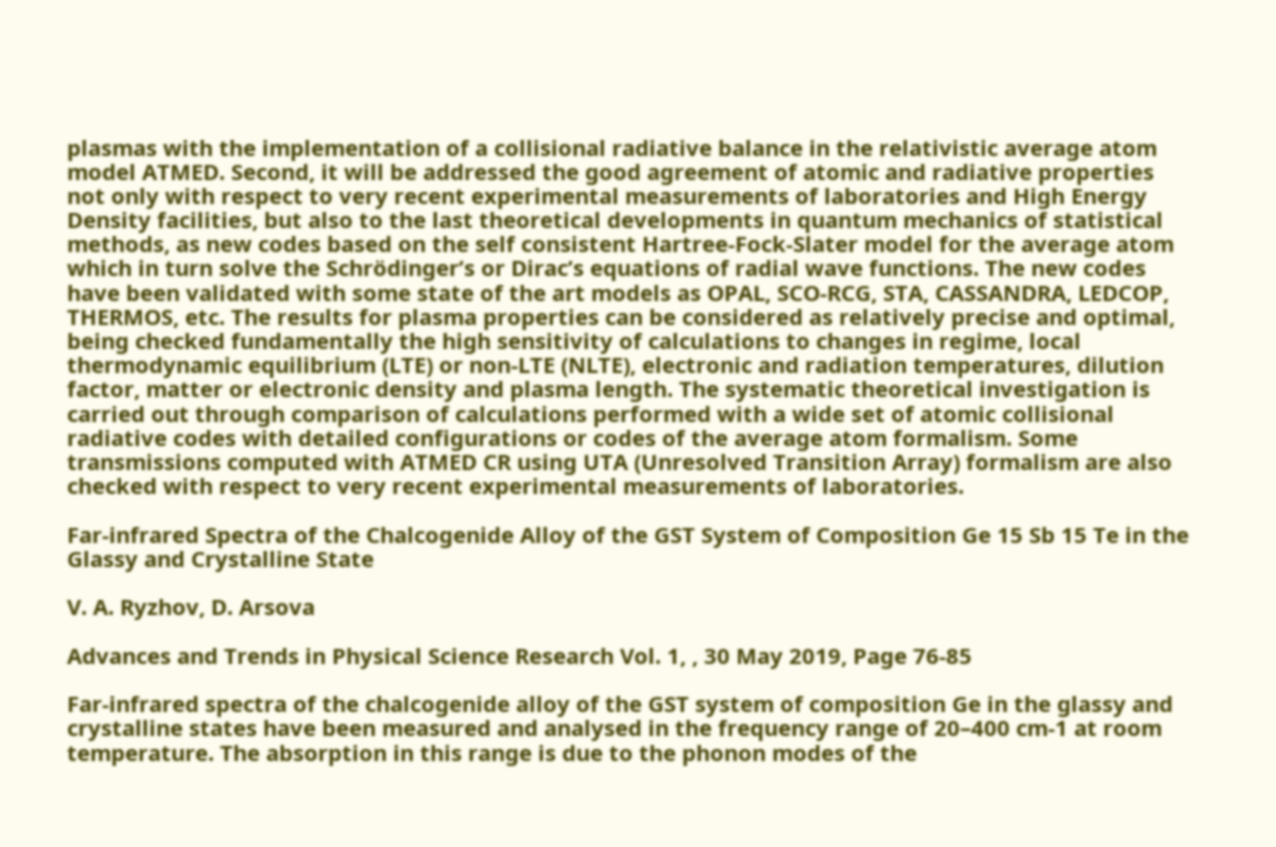plasmas with the implementation of a collisional radiative balance in the relativistic average atom model ATMED. Second, it will be addressed the good agreement of atomic and radiative properties not only with respect to very recent experimental measurements of laboratories and High Energy Density facilities, but also to the last theoretical developments in quantum mechanics of statistical methods, as new codes based on the self consistent Hartree-Fock-Slater model for the average atom which in turn solve the Schrödinger’s or Dirac’s equations of radial wave functions. The new codes have been validated with some state of the art models as OPAL, SCO-RCG, STA, CASSANDRA, LEDCOP, THERMOS, etc. The results for plasma properties can be considered as relatively precise and optimal, being checked fundamentally the high sensitivity of calculations to changes in regime, local thermodynamic equilibrium (LTE) or non-LTE (NLTE), electronic and radiation temperatures, dilution factor, matter or electronic density and plasma length. The systematic theoretical investigation is carried out through comparison of calculations performed with a wide set of atomic collisional radiative codes with detailed configurations or codes of the average atom formalism. Some transmissions computed with ATMED CR using UTA (Unresolved Transition Array) formalism are also checked with respect to very recent experimental measurements of laboratories.

Far-infrared Spectra of the Chalcogenide Alloy of the GST System of Composition Ge 15 Sb 15 Te in the Glassy and Crystalline State

V. A. Ryzhov, D. Arsova

Advances and Trends in Physical Science Research Vol. 1, , 30 May 2019, Page 76-85

Far-infrared spectra of the chalcogenide alloy of the GST system of composition Ge in the glassy and crystalline states have been measured and analysed in the frequency range of 20–400 cm-1 at room temperature. The absorption in this range is due to the phonon modes of the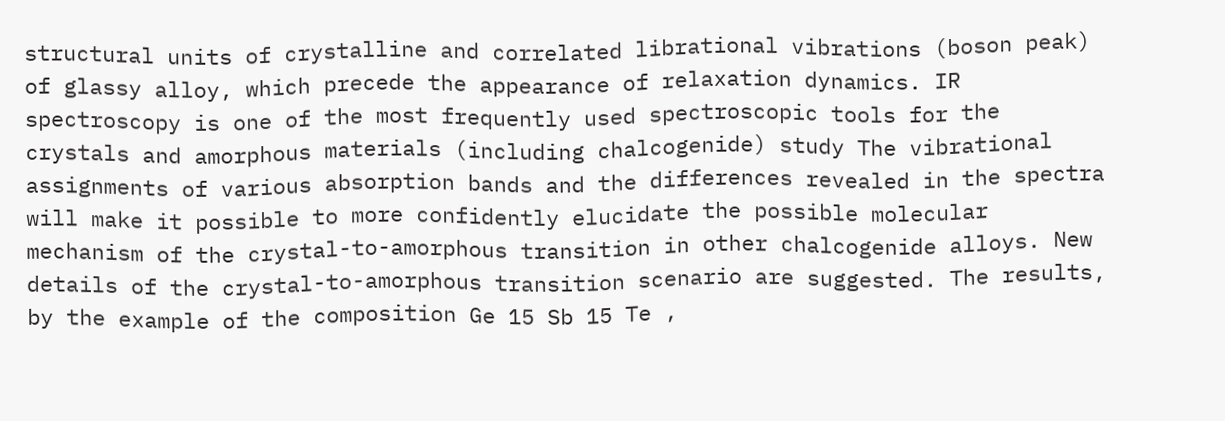structural units of crystalline and correlated librational vibrations (boson peak) of glassy alloy, which precede the appearance of relaxation dynamics. IR spectroscopy is one of the most frequently used spectroscopic tools for the crystals and amorphous materials (including chalcogenide) study The vibrational assignments of various absorption bands and the differences revealed in the spectra will make it possible to more confidently elucidate the possible molecular mechanism of the crystal-to-amorphous transition in other chalcogenide alloys. New details of the crystal-to-amorphous transition scenario are suggested. The results, by the example of the composition Ge 15 Sb 15 Te ,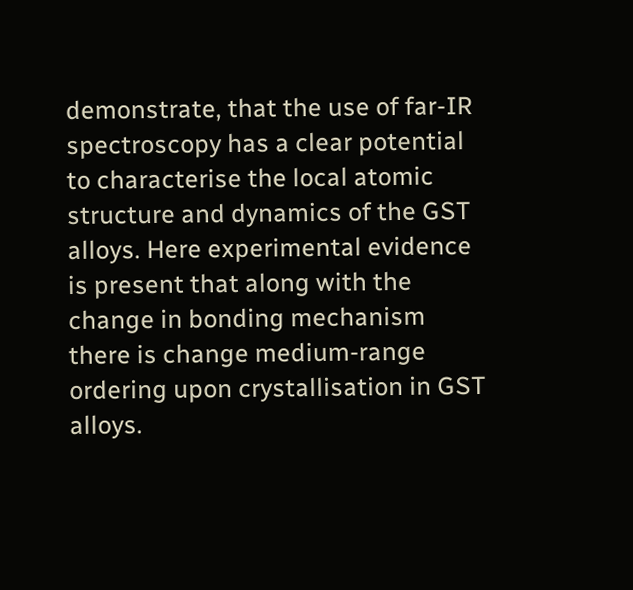demonstrate, that the use of far-IR spectroscopy has a clear potential to characterise the local atomic structure and dynamics of the GST alloys. Here experimental evidence is present that along with the change in bonding mechanism there is change medium-range ordering upon crystallisation in GST alloys.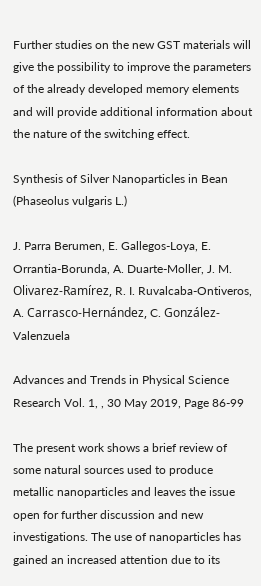Further studies on the new GST materials will give the possibility to improve the parameters of the already developed memory elements and will provide additional information about the nature of the switching effect.

Synthesis of Silver Nanoparticles in Bean (Phaseolus vulgaris L.)

J. Parra Berumen, E. Gallegos-Loya, E. Orrantia-Borunda, A. Duarte-Moller, J. M. Olivarez-Ramírez, R. I. Ruvalcaba-Ontiveros, A. Carrasco-Hernández, C. González-Valenzuela

Advances and Trends in Physical Science Research Vol. 1, , 30 May 2019, Page 86-99

The present work shows a brief review of some natural sources used to produce metallic nanoparticles and leaves the issue open for further discussion and new investigations. The use of nanoparticles has gained an increased attention due to its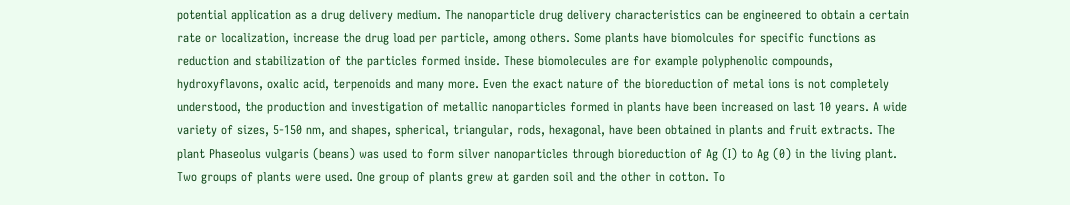potential application as a drug delivery medium. The nanoparticle drug delivery characteristics can be engineered to obtain a certain rate or localization, increase the drug load per particle, among others. Some plants have biomolcules for specific functions as reduction and stabilization of the particles formed inside. These biomolecules are for example polyphenolic compounds, hydroxyflavons, oxalic acid, terpenoids and many more. Even the exact nature of the bioreduction of metal ions is not completely understood, the production and investigation of metallic nanoparticles formed in plants have been increased on last 10 years. A wide variety of sizes, 5-150 nm, and shapes, spherical, triangular, rods, hexagonal, have been obtained in plants and fruit extracts. The plant Phaseolus vulgaris (beans) was used to form silver nanoparticles through bioreduction of Ag (I) to Ag (0) in the living plant. Two groups of plants were used. One group of plants grew at garden soil and the other in cotton. To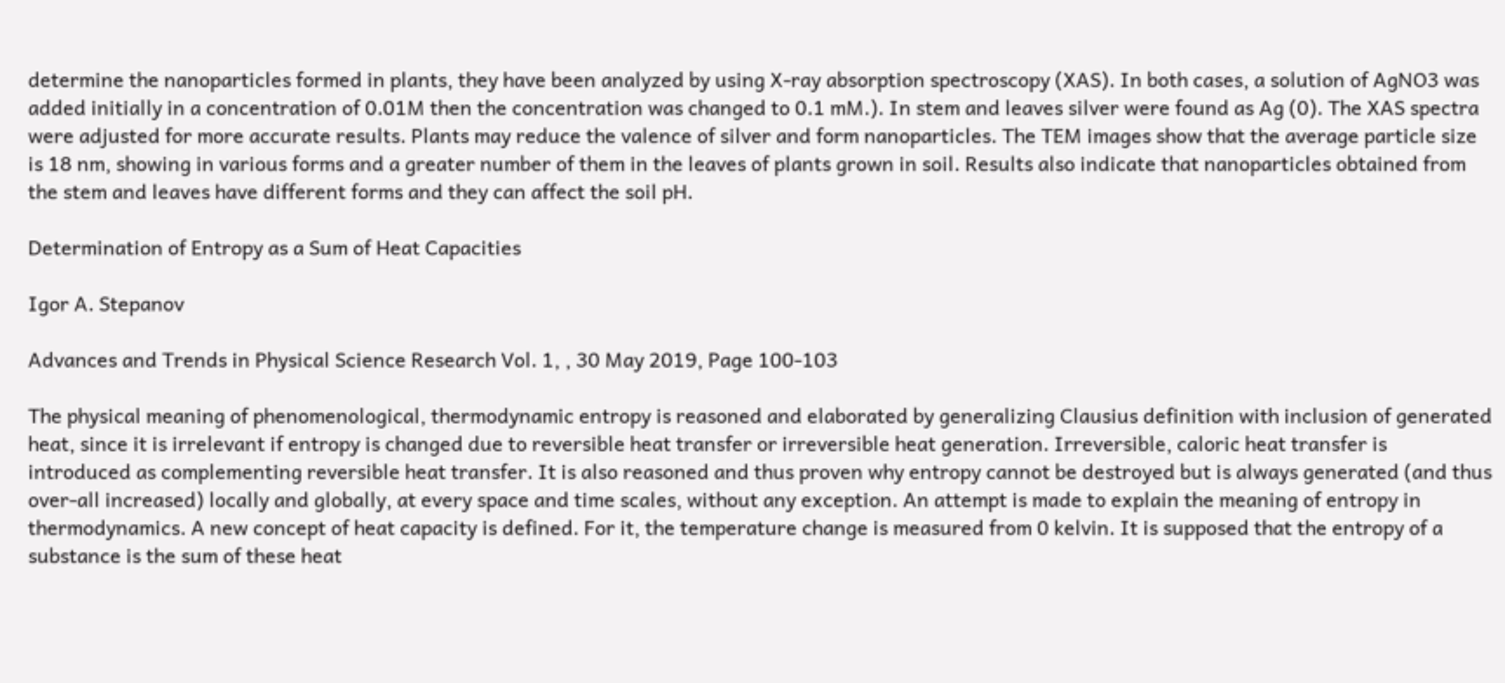determine the nanoparticles formed in plants, they have been analyzed by using X-ray absorption spectroscopy (XAS). In both cases, a solution of AgNO3 was added initially in a concentration of 0.01M then the concentration was changed to 0.1 mM.). In stem and leaves silver were found as Ag (0). The XAS spectra were adjusted for more accurate results. Plants may reduce the valence of silver and form nanoparticles. The TEM images show that the average particle size is 18 nm, showing in various forms and a greater number of them in the leaves of plants grown in soil. Results also indicate that nanoparticles obtained from the stem and leaves have different forms and they can affect the soil pH.

Determination of Entropy as a Sum of Heat Capacities

Igor A. Stepanov

Advances and Trends in Physical Science Research Vol. 1, , 30 May 2019, Page 100-103

The physical meaning of phenomenological, thermodynamic entropy is reasoned and elaborated by generalizing Clausius definition with inclusion of generated heat, since it is irrelevant if entropy is changed due to reversible heat transfer or irreversible heat generation. Irreversible, caloric heat transfer is introduced as complementing reversible heat transfer. It is also reasoned and thus proven why entropy cannot be destroyed but is always generated (and thus over-all increased) locally and globally, at every space and time scales, without any exception. An attempt is made to explain the meaning of entropy in thermodynamics. A new concept of heat capacity is defined. For it, the temperature change is measured from 0 kelvin. It is supposed that the entropy of a substance is the sum of these heat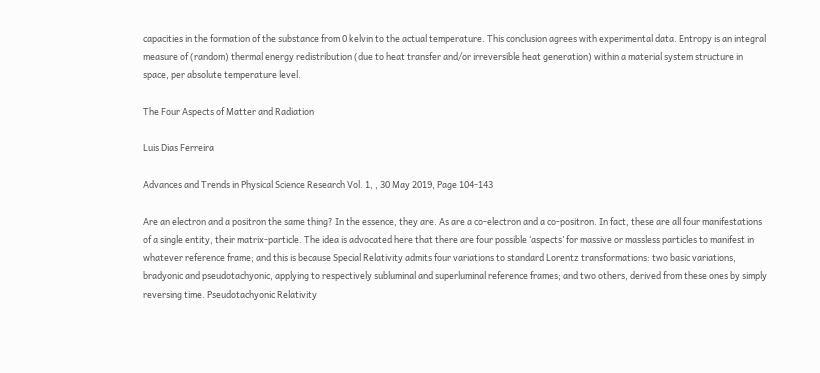capacities in the formation of the substance from 0 kelvin to the actual temperature. This conclusion agrees with experimental data. Entropy is an integral measure of (random) thermal energy redistribution (due to heat transfer and/or irreversible heat generation) within a material system structure in space, per absolute temperature level.

The Four Aspects of Matter and Radiation

Luis Dias Ferreira

Advances and Trends in Physical Science Research Vol. 1, , 30 May 2019, Page 104-143

Are an electron and a positron the same thing? In the essence, they are. As are a co-electron and a co-positron. In fact, these are all four manifestations of a single entity, their matrix-particle. The idea is advocated here that there are four possible ‘aspects’ for massive or massless particles to manifest in whatever reference frame; and this is because Special Relativity admits four variations to standard Lorentz transformations: two basic variations, bradyonic and pseudotachyonic, applying to respectively subluminal and superluminal reference frames; and two others, derived from these ones by simply reversing time. Pseudotachyonic Relativity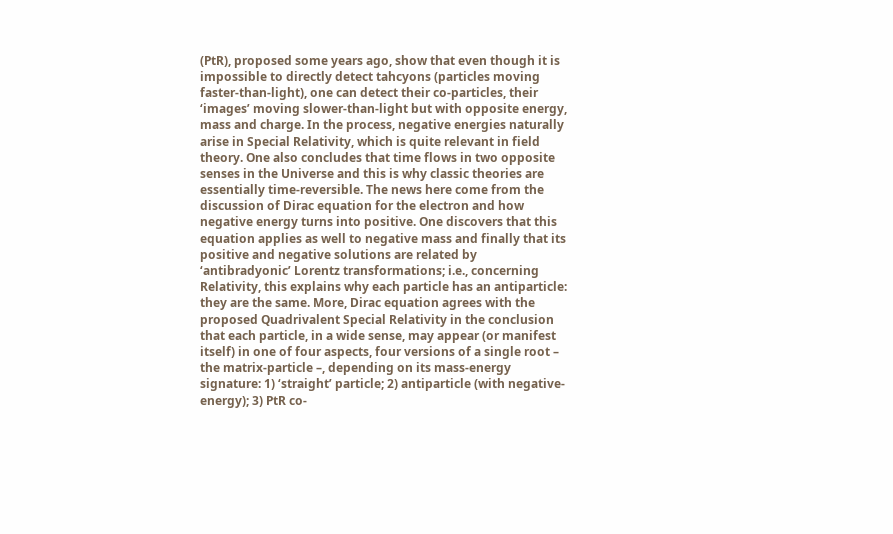(PtR), proposed some years ago, show that even though it is impossible to directly detect tahcyons (particles moving faster-than-light), one can detect their co-particles, their ‘images’ moving slower-than-light but with opposite energy, mass and charge. In the process, negative energies naturally arise in Special Relativity, which is quite relevant in field theory. One also concludes that time flows in two opposite senses in the Universe and this is why classic theories are essentially time-reversible. The news here come from the discussion of Dirac equation for the electron and how negative energy turns into positive. One discovers that this equation applies as well to negative mass and finally that its positive and negative solutions are related by ‘antibradyonic’ Lorentz transformations; i.e., concerning Relativity, this explains why each particle has an antiparticle: they are the same. More, Dirac equation agrees with the proposed Quadrivalent Special Relativity in the conclusion that each particle, in a wide sense, may appear (or manifest itself) in one of four aspects, four versions of a single root – the matrix-particle –, depending on its mass-energy signature: 1) ‘straight’ particle; 2) antiparticle (with negative-energy); 3) PtR co-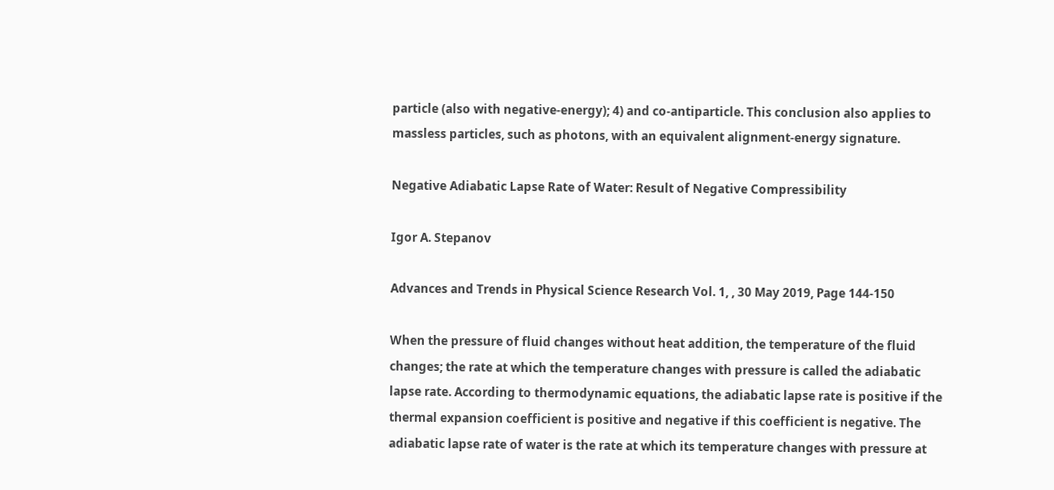particle (also with negative-energy); 4) and co-antiparticle. This conclusion also applies to massless particles, such as photons, with an equivalent alignment-energy signature.

Negative Adiabatic Lapse Rate of Water: Result of Negative Compressibility

Igor A. Stepanov

Advances and Trends in Physical Science Research Vol. 1, , 30 May 2019, Page 144-150

When the pressure of fluid changes without heat addition, the temperature of the fluid changes; the rate at which the temperature changes with pressure is called the adiabatic lapse rate. According to thermodynamic equations, the adiabatic lapse rate is positive if the thermal expansion coefficient is positive and negative if this coefficient is negative. The adiabatic lapse rate of water is the rate at which its temperature changes with pressure at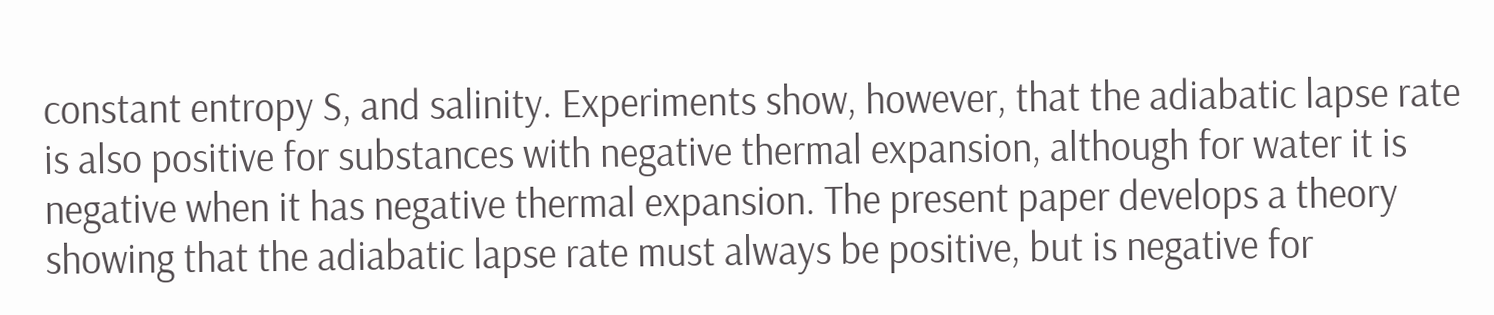constant entropy S, and salinity. Experiments show, however, that the adiabatic lapse rate is also positive for substances with negative thermal expansion, although for water it is negative when it has negative thermal expansion. The present paper develops a theory showing that the adiabatic lapse rate must always be positive, but is negative for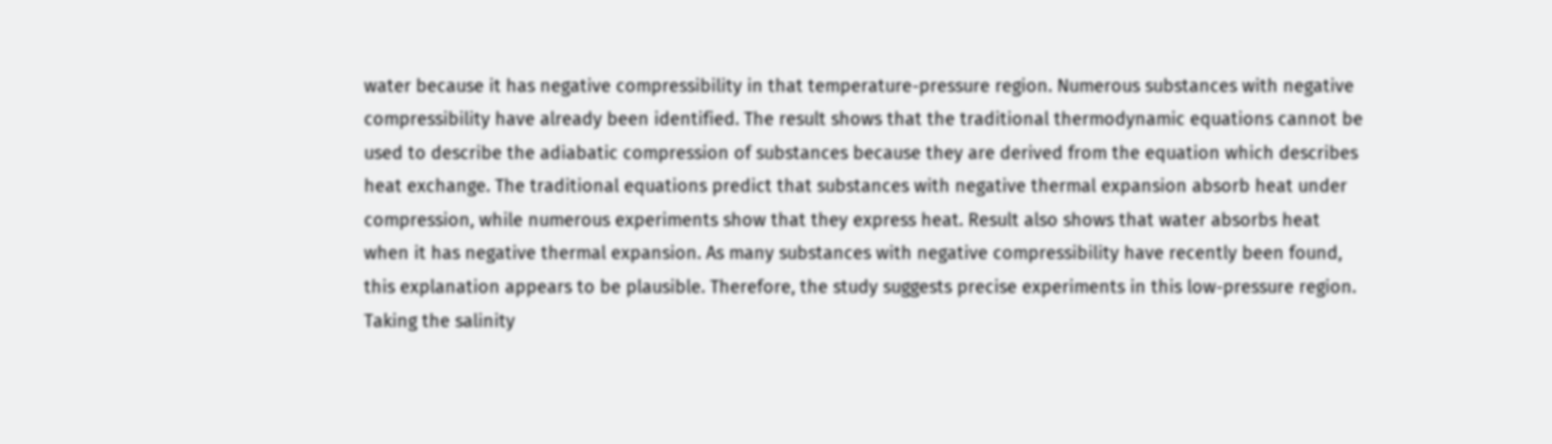water because it has negative compressibility in that temperature-pressure region. Numerous substances with negative compressibility have already been identified. The result shows that the traditional thermodynamic equations cannot be used to describe the adiabatic compression of substances because they are derived from the equation which describes heat exchange. The traditional equations predict that substances with negative thermal expansion absorb heat under compression, while numerous experiments show that they express heat. Result also shows that water absorbs heat when it has negative thermal expansion. As many substances with negative compressibility have recently been found, this explanation appears to be plausible. Therefore, the study suggests precise experiments in this low-pressure region. Taking the salinity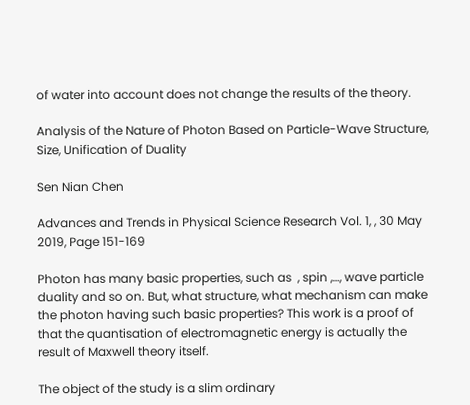of water into account does not change the results of the theory.

Analysis of the Nature of Photon Based on Particle-Wave Structure, Size, Unification of Duality

Sen Nian Chen

Advances and Trends in Physical Science Research Vol. 1, , 30 May 2019, Page 151-169

Photon has many basic properties, such as  , spin ,…, wave particle duality and so on. But, what structure, what mechanism can make the photon having such basic properties? This work is a proof of that the quantisation of electromagnetic energy is actually the result of Maxwell theory itself.

The object of the study is a slim ordinary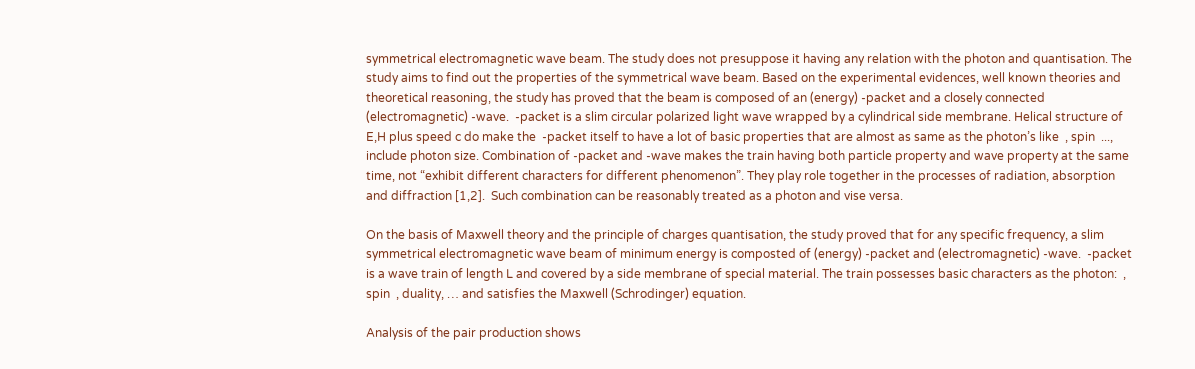symmetrical electromagnetic wave beam. The study does not presuppose it having any relation with the photon and quantisation. The study aims to find out the properties of the symmetrical wave beam. Based on the experimental evidences, well known theories and theoretical reasoning, the study has proved that the beam is composed of an (energy) -packet and a closely connected (electromagnetic) -wave.  -packet is a slim circular polarized light wave wrapped by a cylindrical side membrane. Helical structure of E,H plus speed c do make the  -packet itself to have a lot of basic properties that are almost as same as the photon’s like  , spin  ..., include photon size. Combination of -packet and -wave makes the train having both particle property and wave property at the same time, not “exhibit different characters for different phenomenon”. They play role together in the processes of radiation, absorption and diffraction [1,2].  Such combination can be reasonably treated as a photon and vise versa.

On the basis of Maxwell theory and the principle of charges quantisation, the study proved that for any specific frequency, a slim symmetrical electromagnetic wave beam of minimum energy is composted of (energy) -packet and (electromagnetic) -wave.  -packet is a wave train of length L and covered by a side membrane of special material. The train possesses basic characters as the photon:  , spin  , duality, … and satisfies the Maxwell (Schrodinger) equation.

Analysis of the pair production shows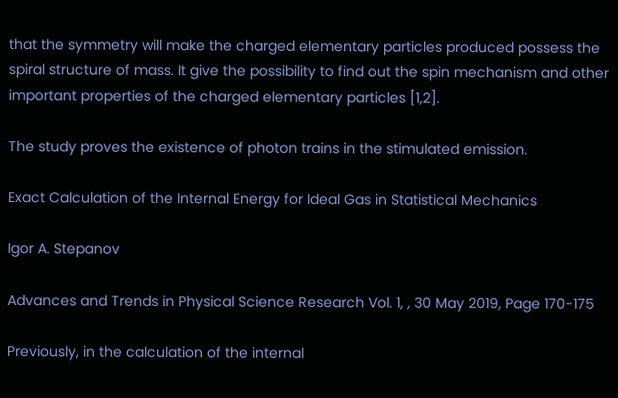that the symmetry will make the charged elementary particles produced possess the spiral structure of mass. It give the possibility to find out the spin mechanism and other important properties of the charged elementary particles [1,2].

The study proves the existence of photon trains in the stimulated emission.

Exact Calculation of the Internal Energy for Ideal Gas in Statistical Mechanics

Igor A. Stepanov

Advances and Trends in Physical Science Research Vol. 1, , 30 May 2019, Page 170-175

Previously, in the calculation of the internal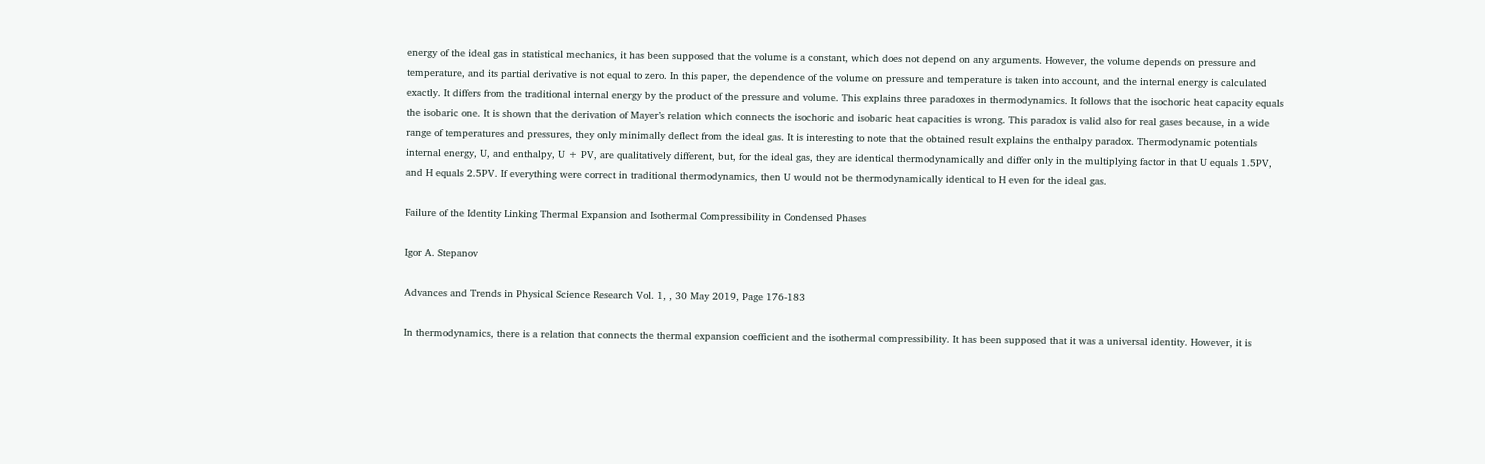energy of the ideal gas in statistical mechanics, it has been supposed that the volume is a constant, which does not depend on any arguments. However, the volume depends on pressure and temperature, and its partial derivative is not equal to zero. In this paper, the dependence of the volume on pressure and temperature is taken into account, and the internal energy is calculated exactly. It differs from the traditional internal energy by the product of the pressure and volume. This explains three paradoxes in thermodynamics. It follows that the isochoric heat capacity equals the isobaric one. It is shown that the derivation of Mayer’s relation which connects the isochoric and isobaric heat capacities is wrong. This paradox is valid also for real gases because, in a wide range of temperatures and pressures, they only minimally deflect from the ideal gas. It is interesting to note that the obtained result explains the enthalpy paradox. Thermodynamic potentials internal energy, U, and enthalpy, U + PV, are qualitatively different, but, for the ideal gas, they are identical thermodynamically and differ only in the multiplying factor in that U equals 1.5PV, and H equals 2.5PV. If everything were correct in traditional thermodynamics, then U would not be thermodynamically identical to H even for the ideal gas.

Failure of the Identity Linking Thermal Expansion and Isothermal Compressibility in Condensed Phases

Igor A. Stepanov

Advances and Trends in Physical Science Research Vol. 1, , 30 May 2019, Page 176-183

In thermodynamics, there is a relation that connects the thermal expansion coefficient and the isothermal compressibility. It has been supposed that it was a universal identity. However, it is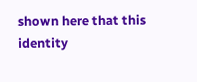shown here that this identity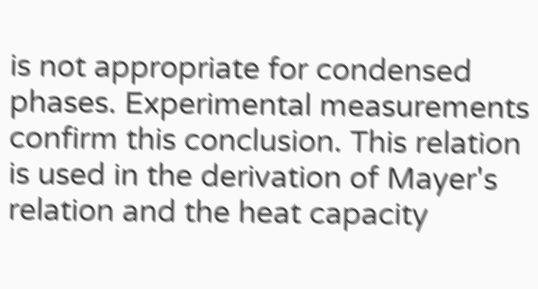is not appropriate for condensed phases. Experimental measurements confirm this conclusion. This relation is used in the derivation of Mayer's relation and the heat capacity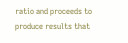ratio and proceeds to produce results that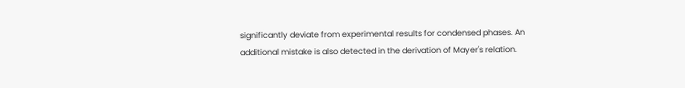significantly deviate from experimental results for condensed phases. An additional mistake is also detected in the derivation of Mayer's relation.